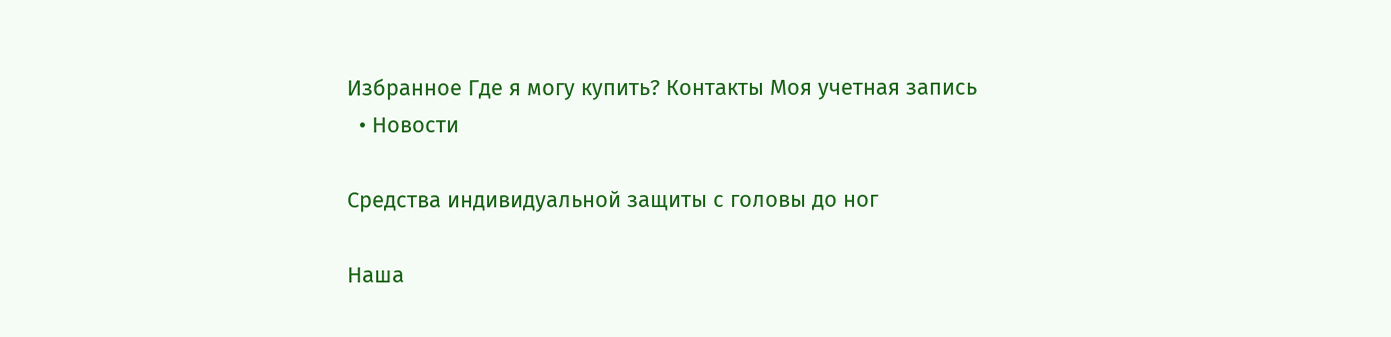Избранное Где я могу купить? Контакты Моя учетная запись
  • Новости

Средства индивидуальной защиты с головы до ног

Наша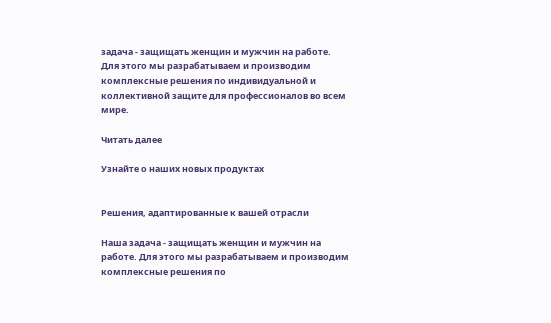задача - защищать женщин и мужчин на работе. Для этого мы разрабатываем и производим комплексные решения по индивидуальной и коллективной защите для профессионалов во всем мире.

Читать далее

Узнайте о наших новых продуктах


Решения, адаптированные к вашей отрасли

Наша задача - защищать женщин и мужчин на работе. Для этого мы разрабатываем и производим комплексные решения по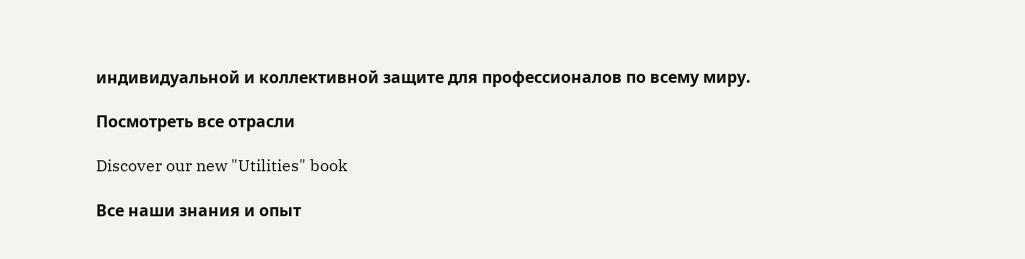индивидуальной и коллективной защите для профессионалов по всему миру.

Посмотреть все отрасли

Discover our new "Utilities" book

Все наши знания и опыт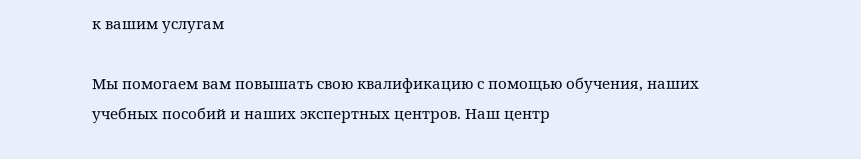к вашим услугам

Мы помогаем вам повышать свою квалификацию с помощью обучения, наших учебных пособий и наших экспертных центров. Наш центр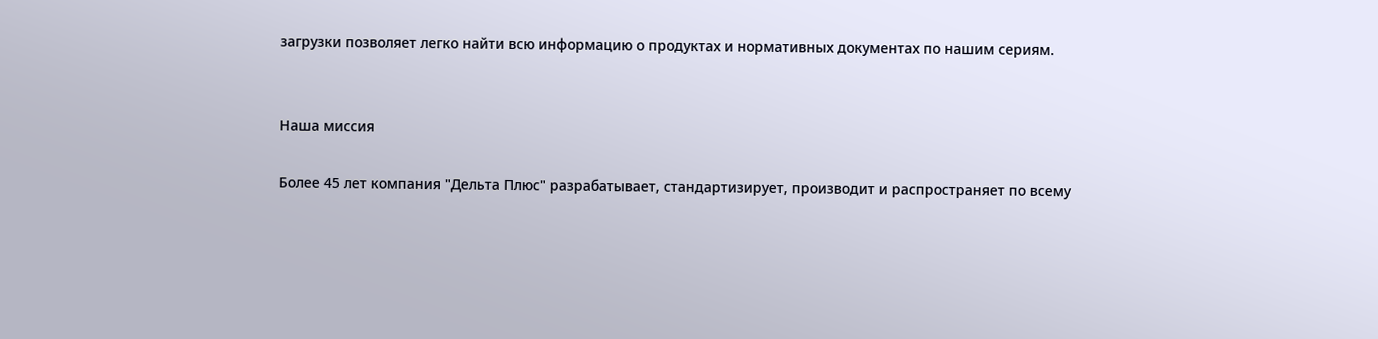загрузки позволяет легко найти всю информацию о продуктах и нормативных документах по нашим сериям.


Наша миссия

Более 45 лет компания "Дельта Плюс" разрабатывает, стандартизирует, производит и распространяет по всему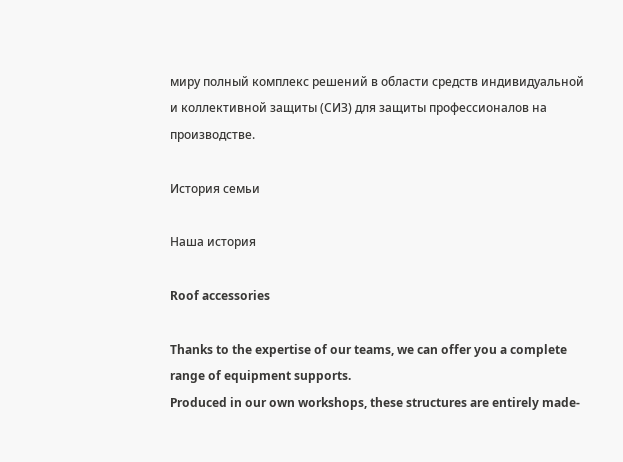миру полный комплекс решений в области средств индивидуальной и коллективной защиты (СИЗ) для защиты профессионалов на производстве.

История семьи

Наша история

Roof accessories

Thanks to the expertise of our teams, we can offer you a complete range of equipment supports.
Produced in our own workshops, these structures are entirely made-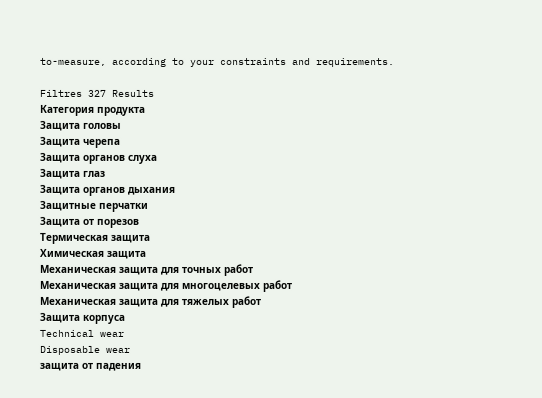to-measure, according to your constraints and requirements.

Filtres 327 Results
Категория продукта
Защита головы
Защита черепа
Защита органов слуха
Защита глаз
Защита органов дыхания
Защитные перчатки
Защита от порезов
Термическая защита
Химическая защита
Механическая защита для точных работ
Механическая защита для многоцелевых работ
Механическая защита для тяжелых работ
Защита корпуса
Technical wear
Disposable wear
защита от падения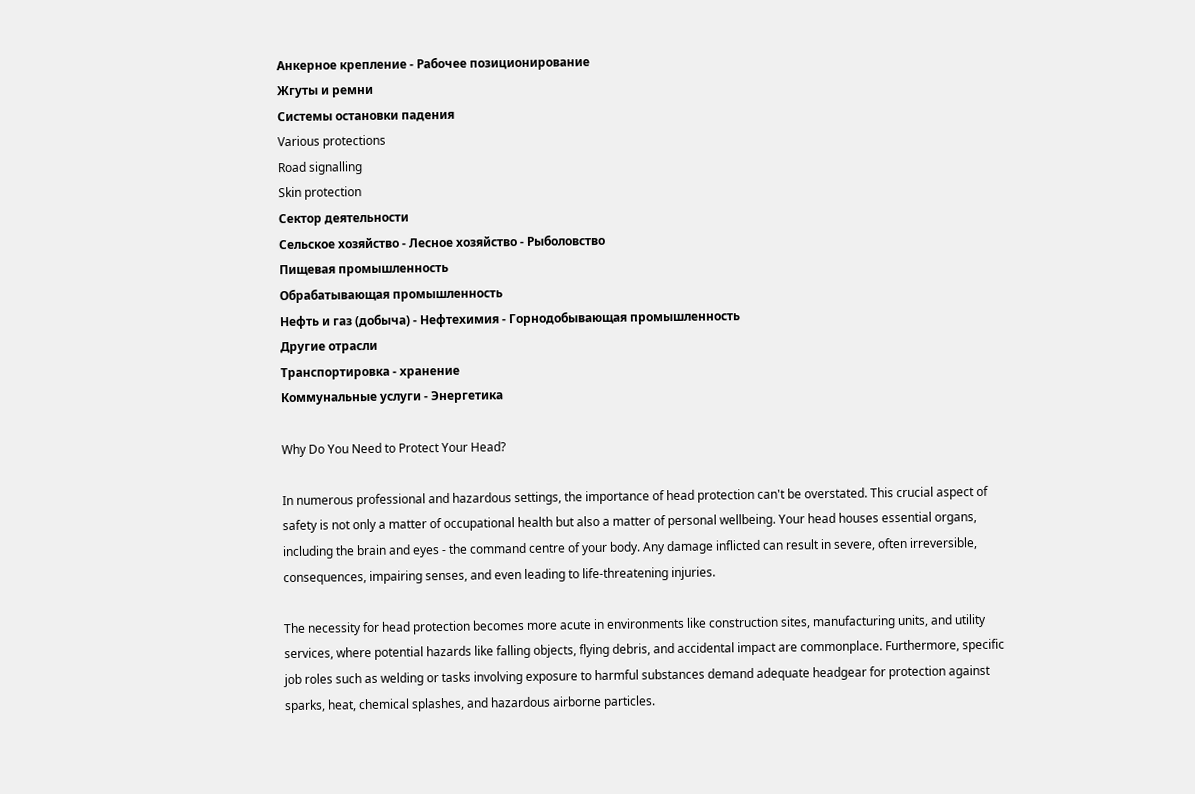Анкерное крепление - Рабочее позиционирование
Жгуты и ремни
Системы остановки падения
Various protections
Road signalling
Skin protection
Сектор деятельности
Сельское хозяйство - Лесное хозяйство - Рыболовство
Пищевая промышленность
Обрабатывающая промышленность
Нефть и газ (добыча) - Нефтехимия - Горнодобывающая промышленность
Другие отрасли
Транспортировка - хранение
Коммунальные услуги - Энергетика

Why Do You Need to Protect Your Head?

In numerous professional and hazardous settings, the importance of head protection can't be overstated. This crucial aspect of safety is not only a matter of occupational health but also a matter of personal wellbeing. Your head houses essential organs, including the brain and eyes - the command centre of your body. Any damage inflicted can result in severe, often irreversible, consequences, impairing senses, and even leading to life-threatening injuries.

The necessity for head protection becomes more acute in environments like construction sites, manufacturing units, and utility services, where potential hazards like falling objects, flying debris, and accidental impact are commonplace. Furthermore, specific job roles such as welding or tasks involving exposure to harmful substances demand adequate headgear for protection against sparks, heat, chemical splashes, and hazardous airborne particles.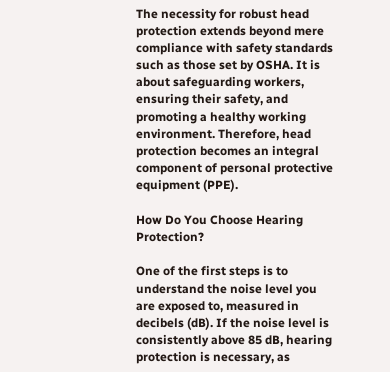The necessity for robust head protection extends beyond mere compliance with safety standards such as those set by OSHA. It is about safeguarding workers, ensuring their safety, and promoting a healthy working environment. Therefore, head protection becomes an integral component of personal protective equipment (PPE).

How Do You Choose Hearing Protection?

One of the first steps is to understand the noise level you are exposed to, measured in decibels (dB). If the noise level is consistently above 85 dB, hearing protection is necessary, as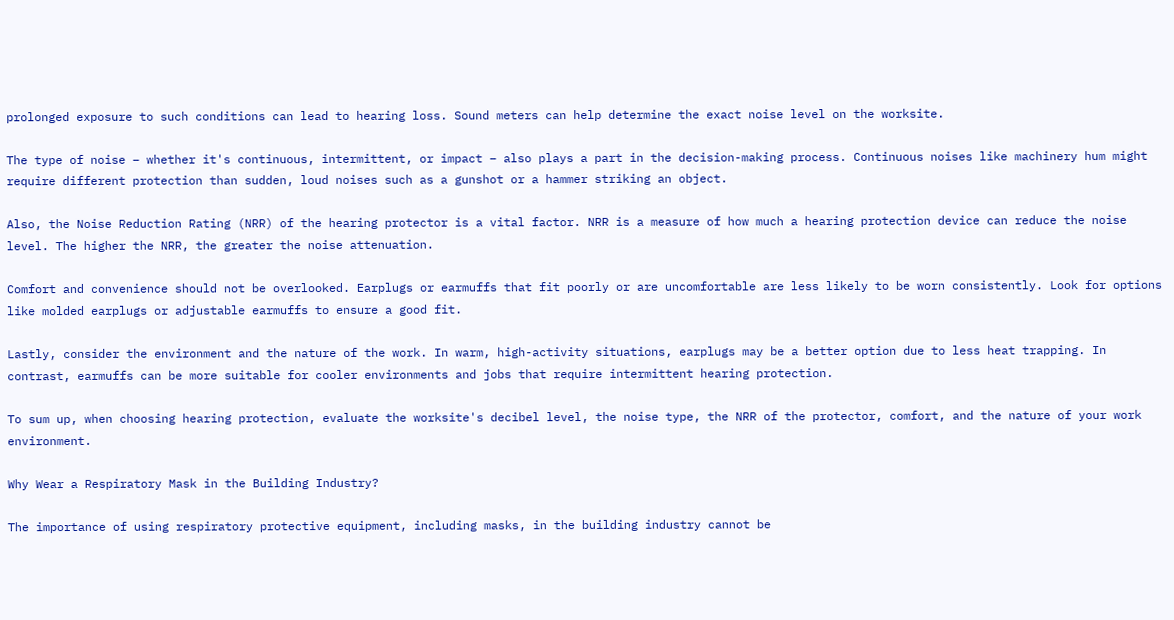prolonged exposure to such conditions can lead to hearing loss. Sound meters can help determine the exact noise level on the worksite.

The type of noise – whether it's continuous, intermittent, or impact – also plays a part in the decision-making process. Continuous noises like machinery hum might require different protection than sudden, loud noises such as a gunshot or a hammer striking an object.

Also, the Noise Reduction Rating (NRR) of the hearing protector is a vital factor. NRR is a measure of how much a hearing protection device can reduce the noise level. The higher the NRR, the greater the noise attenuation.

Comfort and convenience should not be overlooked. Earplugs or earmuffs that fit poorly or are uncomfortable are less likely to be worn consistently. Look for options like molded earplugs or adjustable earmuffs to ensure a good fit.

Lastly, consider the environment and the nature of the work. In warm, high-activity situations, earplugs may be a better option due to less heat trapping. In contrast, earmuffs can be more suitable for cooler environments and jobs that require intermittent hearing protection.

To sum up, when choosing hearing protection, evaluate the worksite's decibel level, the noise type, the NRR of the protector, comfort, and the nature of your work environment.

Why Wear a Respiratory Mask in the Building Industry?

The importance of using respiratory protective equipment, including masks, in the building industry cannot be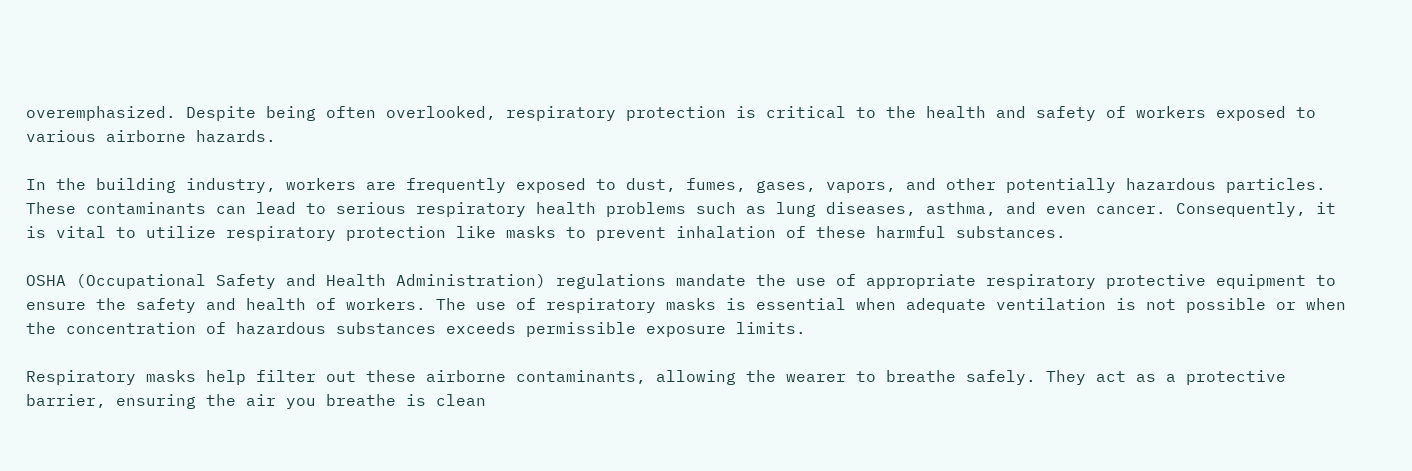overemphasized. Despite being often overlooked, respiratory protection is critical to the health and safety of workers exposed to various airborne hazards.

In the building industry, workers are frequently exposed to dust, fumes, gases, vapors, and other potentially hazardous particles. These contaminants can lead to serious respiratory health problems such as lung diseases, asthma, and even cancer. Consequently, it is vital to utilize respiratory protection like masks to prevent inhalation of these harmful substances.

OSHA (Occupational Safety and Health Administration) regulations mandate the use of appropriate respiratory protective equipment to ensure the safety and health of workers. The use of respiratory masks is essential when adequate ventilation is not possible or when the concentration of hazardous substances exceeds permissible exposure limits.

Respiratory masks help filter out these airborne contaminants, allowing the wearer to breathe safely. They act as a protective barrier, ensuring the air you breathe is clean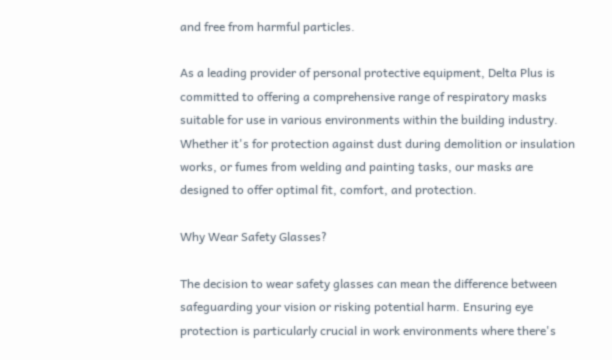and free from harmful particles.

As a leading provider of personal protective equipment, Delta Plus is committed to offering a comprehensive range of respiratory masks suitable for use in various environments within the building industry. Whether it's for protection against dust during demolition or insulation works, or fumes from welding and painting tasks, our masks are designed to offer optimal fit, comfort, and protection.

Why Wear Safety Glasses?

The decision to wear safety glasses can mean the difference between safeguarding your vision or risking potential harm. Ensuring eye protection is particularly crucial in work environments where there's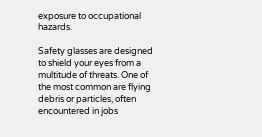exposure to occupational hazards.

Safety glasses are designed to shield your eyes from a multitude of threats. One of the most common are flying debris or particles, often encountered in jobs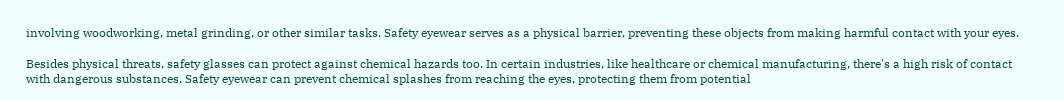involving woodworking, metal grinding, or other similar tasks. Safety eyewear serves as a physical barrier, preventing these objects from making harmful contact with your eyes.

Besides physical threats, safety glasses can protect against chemical hazards too. In certain industries, like healthcare or chemical manufacturing, there's a high risk of contact with dangerous substances. Safety eyewear can prevent chemical splashes from reaching the eyes, protecting them from potential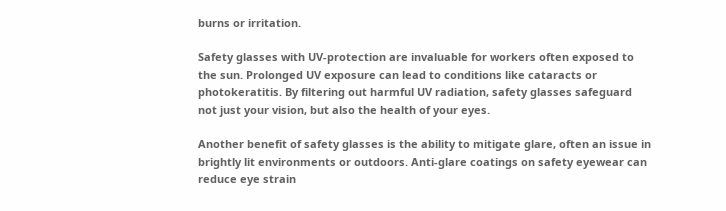burns or irritation.

Safety glasses with UV-protection are invaluable for workers often exposed to the sun. Prolonged UV exposure can lead to conditions like cataracts or photokeratitis. By filtering out harmful UV radiation, safety glasses safeguard not just your vision, but also the health of your eyes.

Another benefit of safety glasses is the ability to mitigate glare, often an issue in brightly lit environments or outdoors. Anti-glare coatings on safety eyewear can reduce eye strain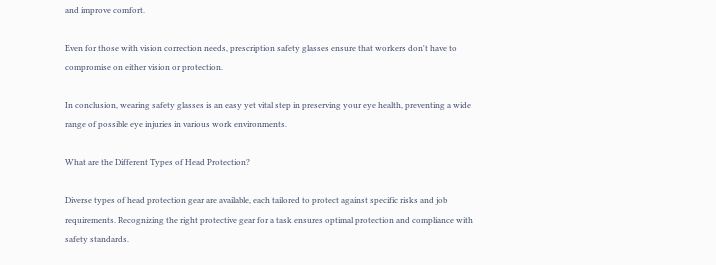and improve comfort.

Even for those with vision correction needs, prescription safety glasses ensure that workers don't have to compromise on either vision or protection.

In conclusion, wearing safety glasses is an easy yet vital step in preserving your eye health, preventing a wide range of possible eye injuries in various work environments.

What are the Different Types of Head Protection?

Diverse types of head protection gear are available, each tailored to protect against specific risks and job requirements. Recognizing the right protective gear for a task ensures optimal protection and compliance with safety standards.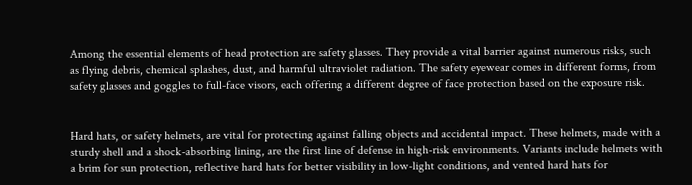Among the essential elements of head protection are safety glasses. They provide a vital barrier against numerous risks, such as flying debris, chemical splashes, dust, and harmful ultraviolet radiation. The safety eyewear comes in different forms, from safety glasses and goggles to full-face visors, each offering a different degree of face protection based on the exposure risk.


Hard hats, or safety helmets, are vital for protecting against falling objects and accidental impact. These helmets, made with a sturdy shell and a shock-absorbing lining, are the first line of defense in high-risk environments. Variants include helmets with a brim for sun protection, reflective hard hats for better visibility in low-light conditions, and vented hard hats for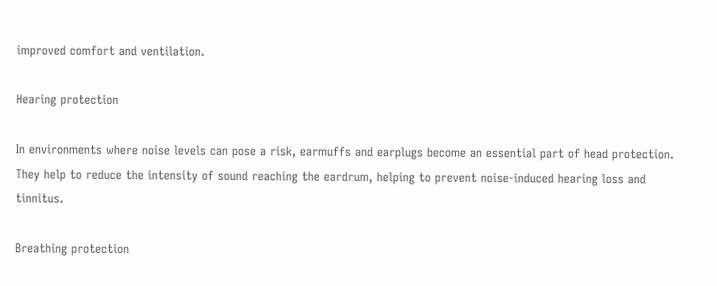improved comfort and ventilation.

Hearing protection

In environments where noise levels can pose a risk, earmuffs and earplugs become an essential part of head protection. They help to reduce the intensity of sound reaching the eardrum, helping to prevent noise-induced hearing loss and tinnitus.

Breathing protection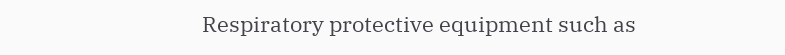Respiratory protective equipment such as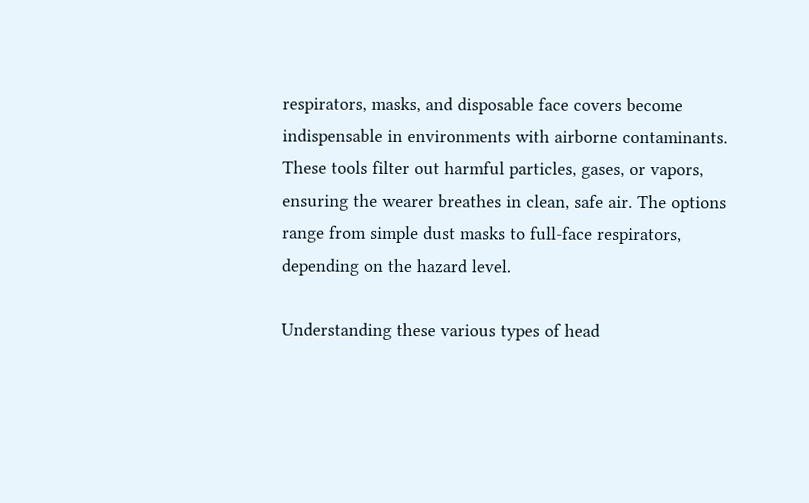respirators, masks, and disposable face covers become indispensable in environments with airborne contaminants. These tools filter out harmful particles, gases, or vapors, ensuring the wearer breathes in clean, safe air. The options range from simple dust masks to full-face respirators, depending on the hazard level.

Understanding these various types of head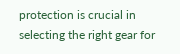protection is crucial in selecting the right gear for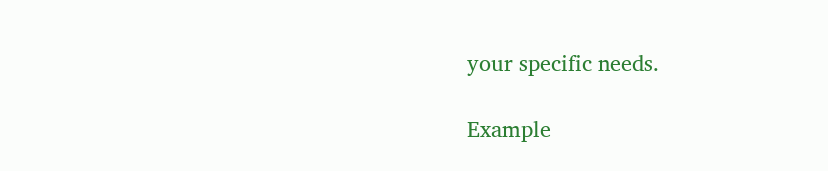your specific needs.

Example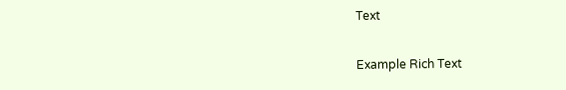Text

Example Rich Text